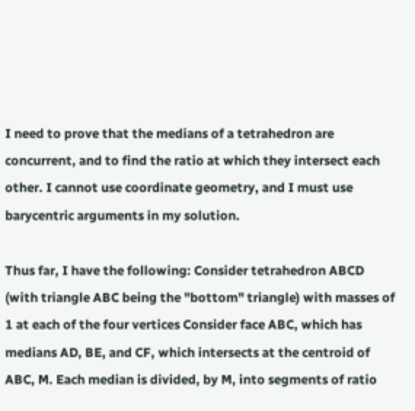I need to prove that the medians of a tetrahedron are concurrent, and to find the ratio at which they intersect each other. I cannot use coordinate geometry, and I must use barycentric arguments in my solution.

Thus far, I have the following: Consider tetrahedron ABCD (with triangle ABC being the "bottom" triangle) with masses of 1 at each of the four vertices Consider face ABC, which has medians AD, BE, and CF, which intersects at the centroid of ABC, M. Each median is divided, by M, into segments of ratio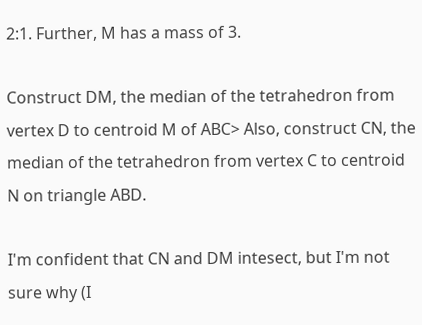2:1. Further, M has a mass of 3.

Construct DM, the median of the tetrahedron from vertex D to centroid M of ABC> Also, construct CN, the median of the tetrahedron from vertex C to centroid N on triangle ABD.

I'm confident that CN and DM intesect, but I'm not sure why (I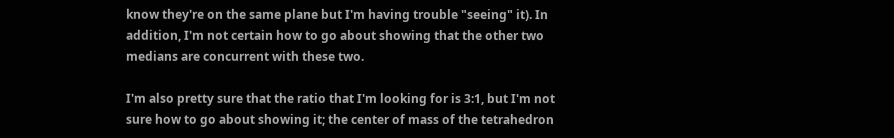know they're on the same plane but I'm having trouble "seeing" it). In addition, I'm not certain how to go about showing that the other two medians are concurrent with these two.

I'm also pretty sure that the ratio that I'm looking for is 3:1, but I'm not sure how to go about showing it; the center of mass of the tetrahedron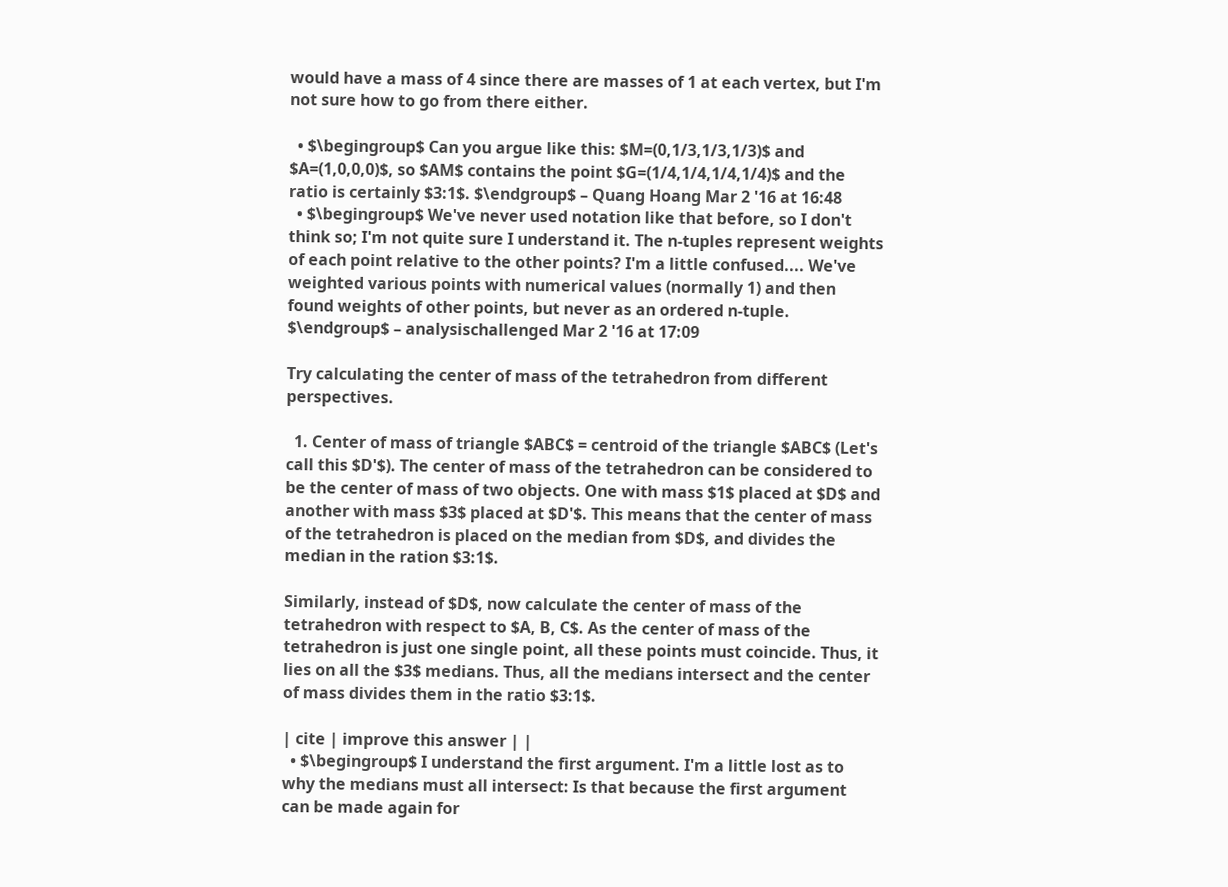would have a mass of 4 since there are masses of 1 at each vertex, but I'm not sure how to go from there either.

  • $\begingroup$ Can you argue like this: $M=(0,1/3,1/3,1/3)$ and $A=(1,0,0,0)$, so $AM$ contains the point $G=(1/4,1/4,1/4,1/4)$ and the ratio is certainly $3:1$. $\endgroup$ – Quang Hoang Mar 2 '16 at 16:48
  • $\begingroup$ We've never used notation like that before, so I don't think so; I'm not quite sure I understand it. The n-tuples represent weights of each point relative to the other points? I'm a little confused.... We've weighted various points with numerical values (normally 1) and then found weights of other points, but never as an ordered n-tuple. $\endgroup$ – analysischallenged Mar 2 '16 at 17:09

Try calculating the center of mass of the tetrahedron from different perspectives.

  1. Center of mass of triangle $ABC$ = centroid of the triangle $ABC$ (Let's call this $D'$). The center of mass of the tetrahedron can be considered to be the center of mass of two objects. One with mass $1$ placed at $D$ and another with mass $3$ placed at $D'$. This means that the center of mass of the tetrahedron is placed on the median from $D$, and divides the median in the ration $3:1$.

Similarly, instead of $D$, now calculate the center of mass of the tetrahedron with respect to $A, B, C$. As the center of mass of the tetrahedron is just one single point, all these points must coincide. Thus, it lies on all the $3$ medians. Thus, all the medians intersect and the center of mass divides them in the ratio $3:1$.

| cite | improve this answer | |
  • $\begingroup$ I understand the first argument. I'm a little lost as to why the medians must all intersect: Is that because the first argument can be made again for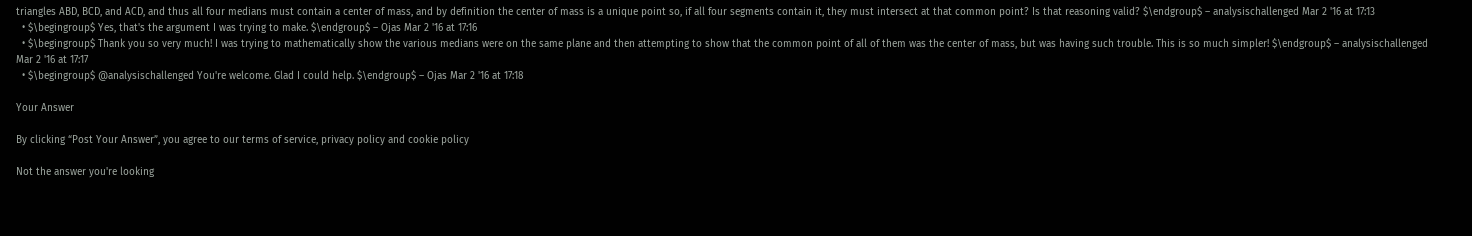triangles ABD, BCD, and ACD, and thus all four medians must contain a center of mass, and by definition the center of mass is a unique point so, if all four segments contain it, they must intersect at that common point? Is that reasoning valid? $\endgroup$ – analysischallenged Mar 2 '16 at 17:13
  • $\begingroup$ Yes, that's the argument I was trying to make. $\endgroup$ – Ojas Mar 2 '16 at 17:16
  • $\begingroup$ Thank you so very much! I was trying to mathematically show the various medians were on the same plane and then attempting to show that the common point of all of them was the center of mass, but was having such trouble. This is so much simpler! $\endgroup$ – analysischallenged Mar 2 '16 at 17:17
  • $\begingroup$ @analysischallenged You're welcome. Glad I could help. $\endgroup$ – Ojas Mar 2 '16 at 17:18

Your Answer

By clicking “Post Your Answer”, you agree to our terms of service, privacy policy and cookie policy

Not the answer you're looking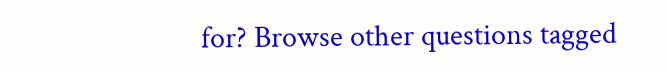for? Browse other questions tagged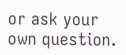or ask your own question.